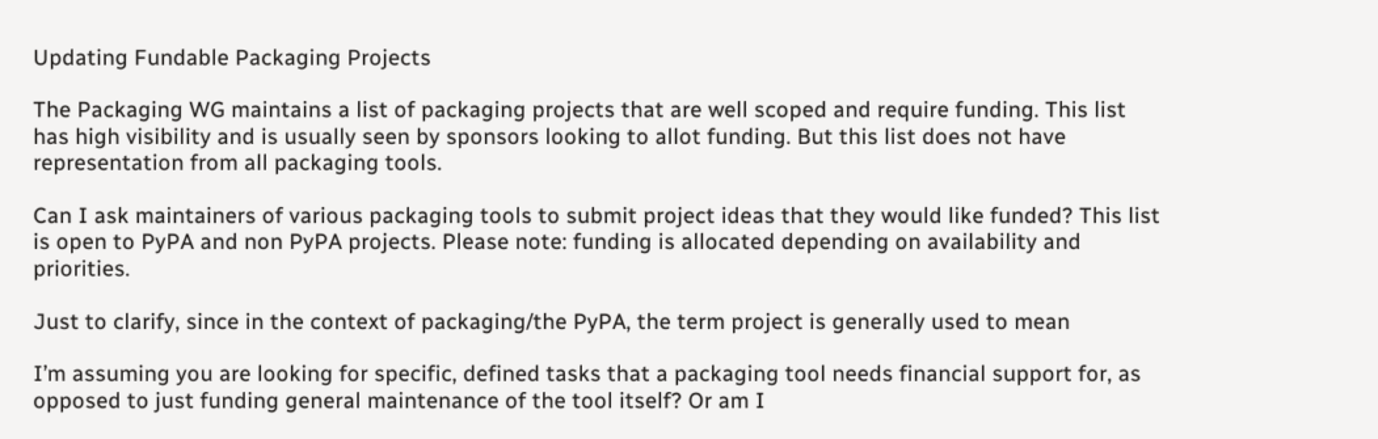Updating Fundable Packaging Projects

The Packaging WG maintains a list of packaging projects that are well scoped and require funding. This list has high visibility and is usually seen by sponsors looking to allot funding. But this list does not have representation from all packaging tools.

Can I ask maintainers of various packaging tools to submit project ideas that they would like funded? This list is open to PyPA and non PyPA projects. Please note: funding is allocated depending on availability and priorities.

Just to clarify, since in the context of packaging/the PyPA, the term project is generally used to mean

I’m assuming you are looking for specific, defined tasks that a packaging tool needs financial support for, as opposed to just funding general maintenance of the tool itself? Or am I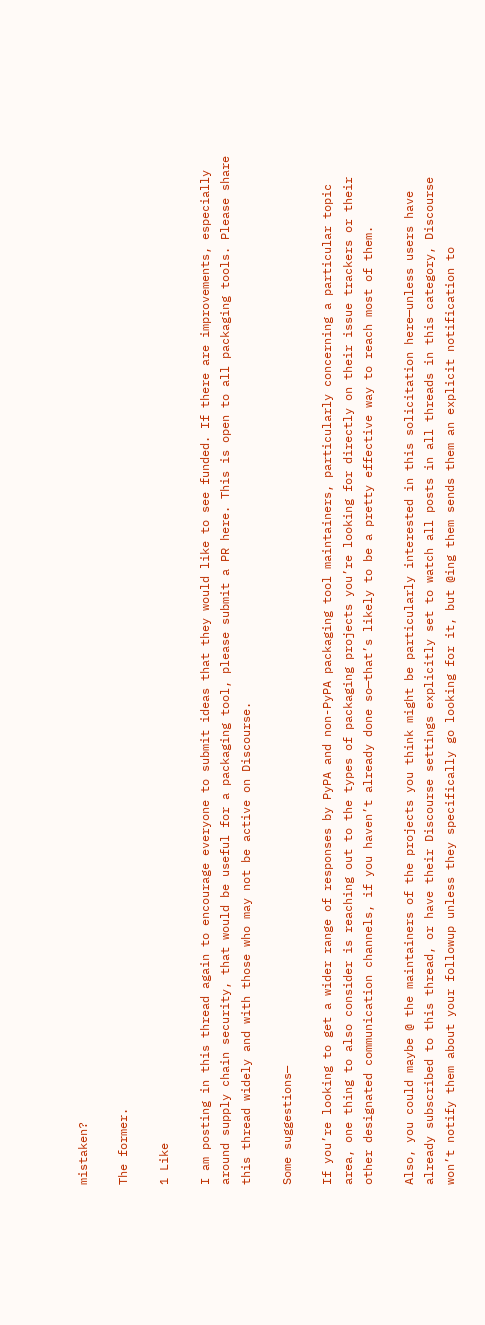mistaken?

The former.

1 Like

I am posting in this thread again to encourage everyone to submit ideas that they would like to see funded. If there are improvements, especially around supply chain security, that would be useful for a packaging tool, please submit a PR here. This is open to all packaging tools. Please share this thread widely and with those who may not be active on Discourse.

Some suggestions—

If you’re looking to get a wider range of responses by PyPA and non-PyPA packaging tool maintainers, particularly concerning a particular topic area, one thing to also consider is reaching out to the types of packaging projects you’re looking for directly on their issue trackers or their other designated communication channels, if you haven’t already done so—that’s likely to be a pretty effective way to reach most of them.

Also, you could maybe @ the maintainers of the projects you think might be particularly interested in this solicitation here—unless users have already subscribed to this thread, or have their Discourse settings explicitly set to watch all posts in all threads in this category, Discourse won’t notify them about your followup unless they specifically go looking for it, but @ing them sends them an explicit notification to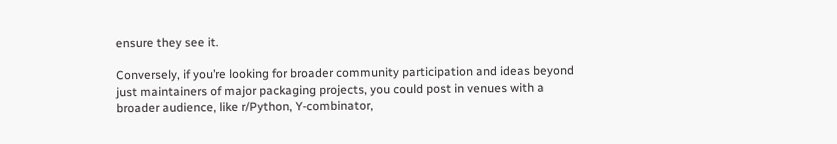ensure they see it.

Conversely, if you’re looking for broader community participation and ideas beyond just maintainers of major packaging projects, you could post in venues with a broader audience, like r/Python, Y-combinator,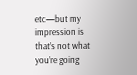etc—but my impression is that’s not what you’re going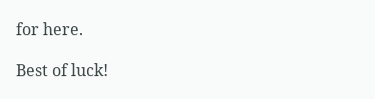for here.

Best of luck!